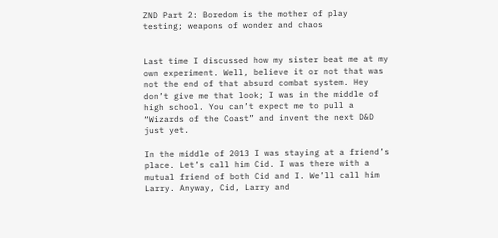ZND Part 2: Boredom is the mother of play testing; weapons of wonder and chaos


Last time I discussed how my sister beat me at my own experiment. Well, believe it or not that was not the end of that absurd combat system. Hey don’t give me that look; I was in the middle of high school. You can’t expect me to pull a “Wizards of the Coast” and invent the next D&D just yet.

In the middle of 2013 I was staying at a friend’s place. Let’s call him Cid. I was there with a mutual friend of both Cid and I. We’ll call him Larry. Anyway, Cid, Larry and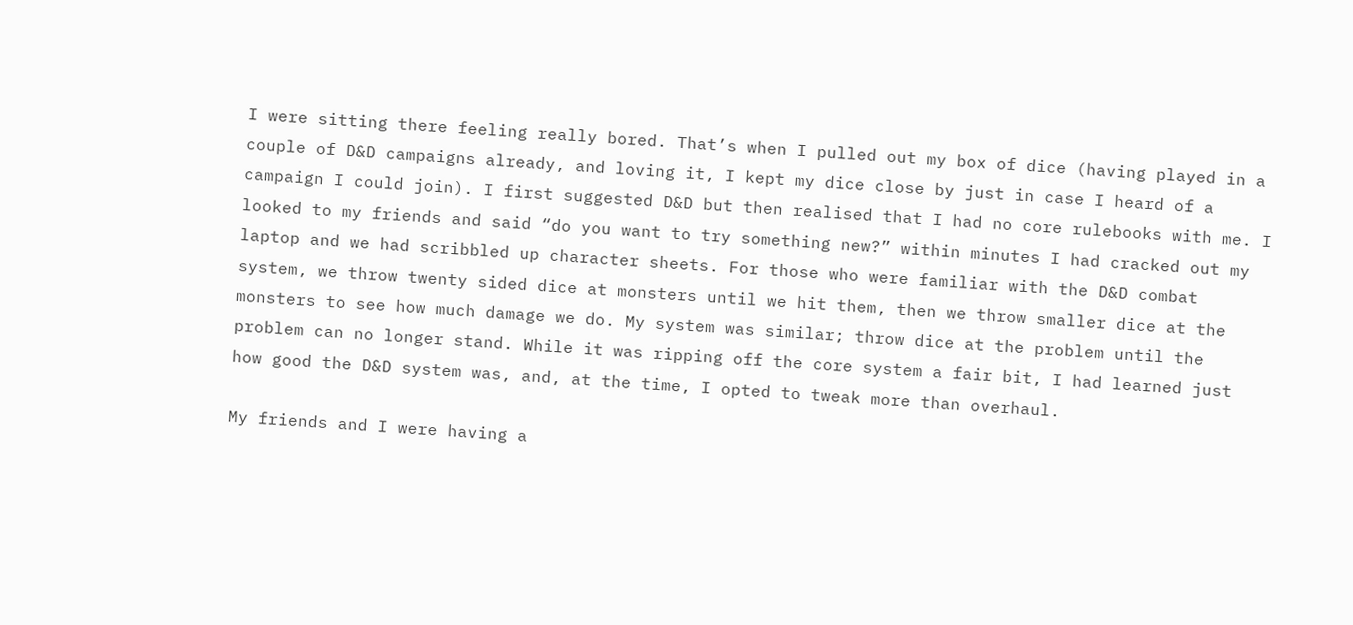I were sitting there feeling really bored. That’s when I pulled out my box of dice (having played in a couple of D&D campaigns already, and loving it, I kept my dice close by just in case I heard of a campaign I could join). I first suggested D&D but then realised that I had no core rulebooks with me. I looked to my friends and said “do you want to try something new?” within minutes I had cracked out my laptop and we had scribbled up character sheets. For those who were familiar with the D&D combat system, we throw twenty sided dice at monsters until we hit them, then we throw smaller dice at the monsters to see how much damage we do. My system was similar; throw dice at the problem until the problem can no longer stand. While it was ripping off the core system a fair bit, I had learned just how good the D&D system was, and, at the time, I opted to tweak more than overhaul.

My friends and I were having a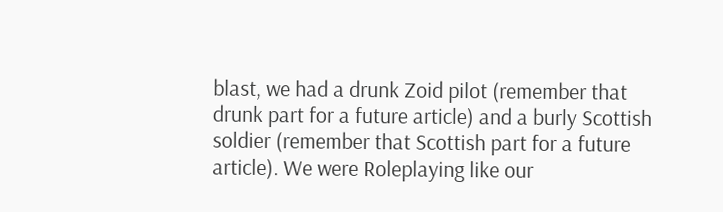blast, we had a drunk Zoid pilot (remember that drunk part for a future article) and a burly Scottish soldier (remember that Scottish part for a future article). We were Roleplaying like our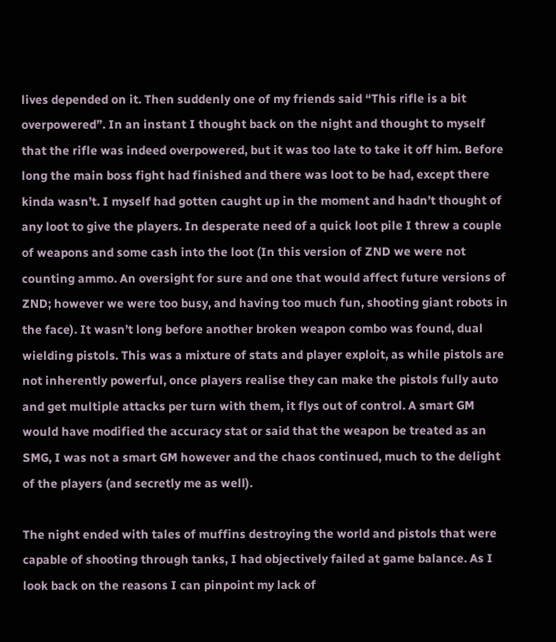lives depended on it. Then suddenly one of my friends said “This rifle is a bit overpowered”. In an instant I thought back on the night and thought to myself that the rifle was indeed overpowered, but it was too late to take it off him. Before long the main boss fight had finished and there was loot to be had, except there kinda wasn’t. I myself had gotten caught up in the moment and hadn’t thought of any loot to give the players. In desperate need of a quick loot pile I threw a couple of weapons and some cash into the loot (In this version of ZND we were not counting ammo. An oversight for sure and one that would affect future versions of ZND; however we were too busy, and having too much fun, shooting giant robots in the face). It wasn’t long before another broken weapon combo was found, dual wielding pistols. This was a mixture of stats and player exploit, as while pistols are not inherently powerful, once players realise they can make the pistols fully auto and get multiple attacks per turn with them, it flys out of control. A smart GM would have modified the accuracy stat or said that the weapon be treated as an SMG, I was not a smart GM however and the chaos continued, much to the delight of the players (and secretly me as well).

The night ended with tales of muffins destroying the world and pistols that were capable of shooting through tanks, I had objectively failed at game balance. As I look back on the reasons I can pinpoint my lack of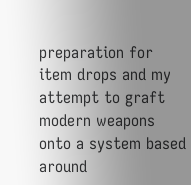preparation for item drops and my attempt to graft modern weapons onto a system based around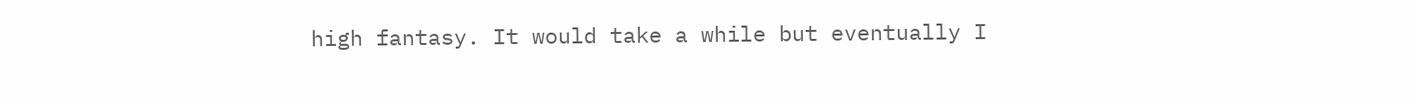high fantasy. It would take a while but eventually I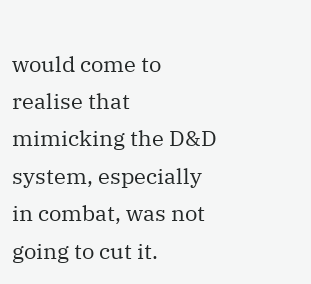would come to realise that mimicking the D&D system, especially in combat, was not going to cut it.